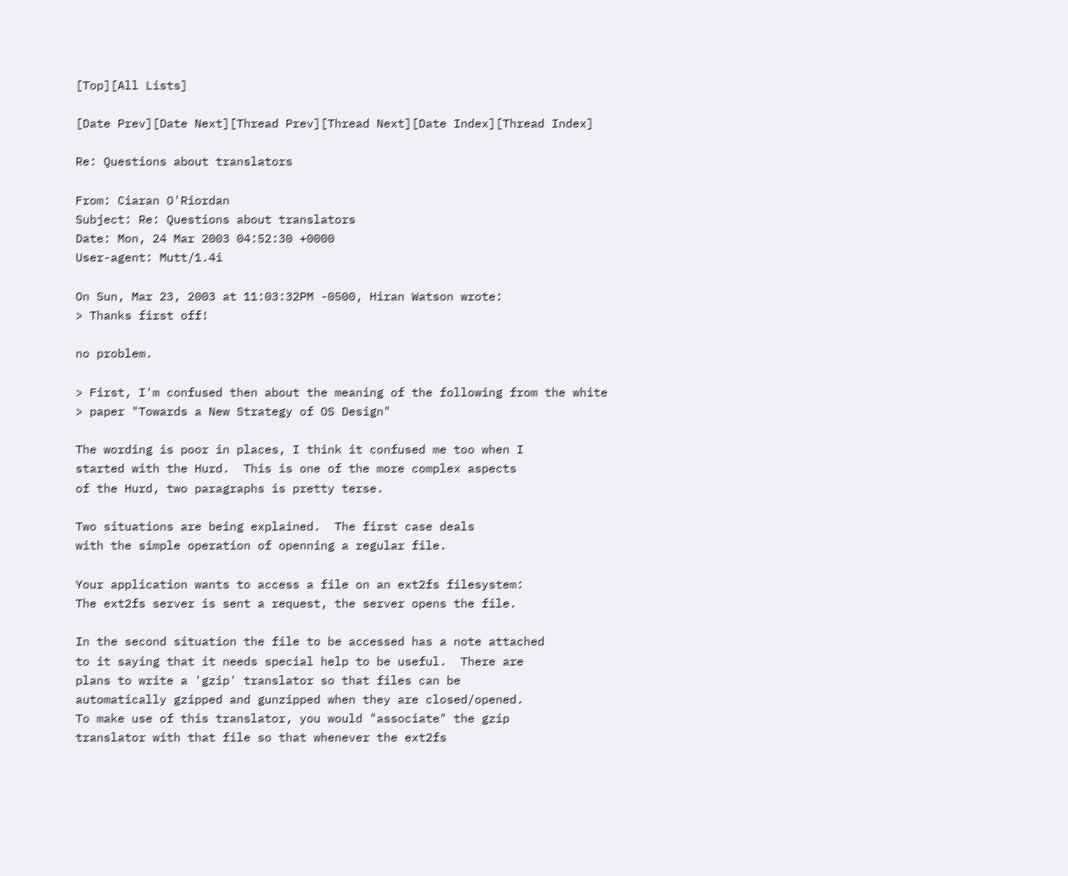[Top][All Lists]

[Date Prev][Date Next][Thread Prev][Thread Next][Date Index][Thread Index]

Re: Questions about translators

From: Ciaran O'Riordan
Subject: Re: Questions about translators
Date: Mon, 24 Mar 2003 04:52:30 +0000
User-agent: Mutt/1.4i

On Sun, Mar 23, 2003 at 11:03:32PM -0500, Hiran Watson wrote:
> Thanks first off!

no problem.

> First, I'm confused then about the meaning of the following from the white
> paper "Towards a New Strategy of OS Design"

The wording is poor in places, I think it confused me too when I
started with the Hurd.  This is one of the more complex aspects
of the Hurd, two paragraphs is pretty terse.

Two situations are being explained.  The first case deals
with the simple operation of openning a regular file.

Your application wants to access a file on an ext2fs filesystem:
The ext2fs server is sent a request, the server opens the file.

In the second situation the file to be accessed has a note attached
to it saying that it needs special help to be useful.  There are
plans to write a 'gzip' translator so that files can be
automatically gzipped and gunzipped when they are closed/opened.
To make use of this translator, you would "associate" the gzip
translator with that file so that whenever the ext2fs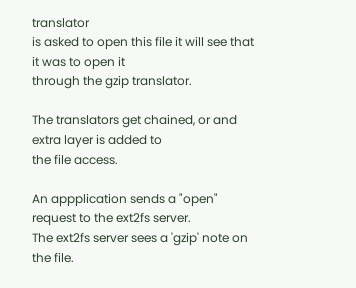translator
is asked to open this file it will see that it was to open it
through the gzip translator.

The translators get chained, or and extra layer is added to
the file access.

An appplication sends a "open" request to the ext2fs server.
The ext2fs server sees a 'gzip' note on the file.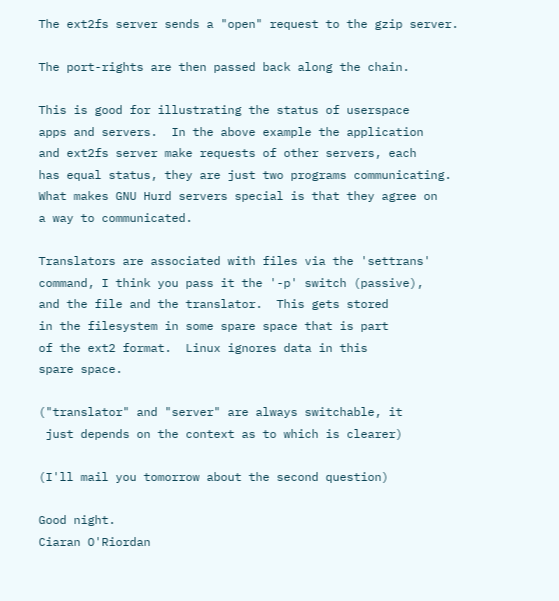The ext2fs server sends a "open" request to the gzip server.

The port-rights are then passed back along the chain.

This is good for illustrating the status of userspace
apps and servers.  In the above example the application
and ext2fs server make requests of other servers, each
has equal status, they are just two programs communicating.
What makes GNU Hurd servers special is that they agree on
a way to communicated.

Translators are associated with files via the 'settrans'
command, I think you pass it the '-p' switch (passive),
and the file and the translator.  This gets stored
in the filesystem in some spare space that is part
of the ext2 format.  Linux ignores data in this
spare space.

("translator" and "server" are always switchable, it
 just depends on the context as to which is clearer)

(I'll mail you tomorrow about the second question)

Good night.
Ciaran O'Riordan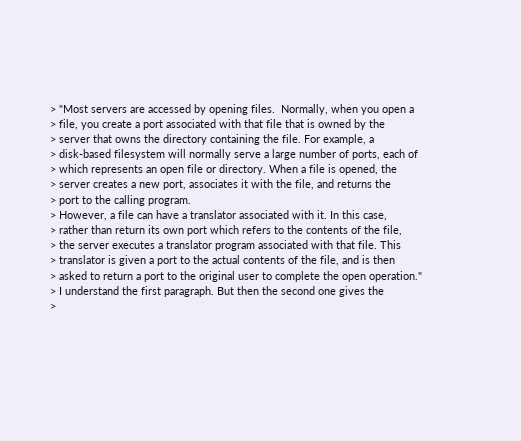> "Most servers are accessed by opening files.  Normally, when you open a
> file, you create a port associated with that file that is owned by the
> server that owns the directory containing the file. For example, a
> disk-based filesystem will normally serve a large number of ports, each of
> which represents an open file or directory. When a file is opened, the
> server creates a new port, associates it with the file, and returns the
> port to the calling program.
> However, a file can have a translator associated with it. In this case,
> rather than return its own port which refers to the contents of the file,
> the server executes a translator program associated with that file. This
> translator is given a port to the actual contents of the file, and is then
> asked to return a port to the original user to complete the open operation."
> I understand the first paragraph. But then the second one gives the
>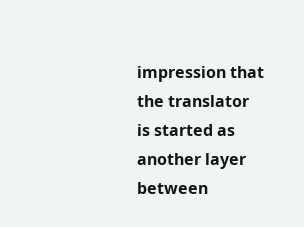impression that the translator is started as another layer between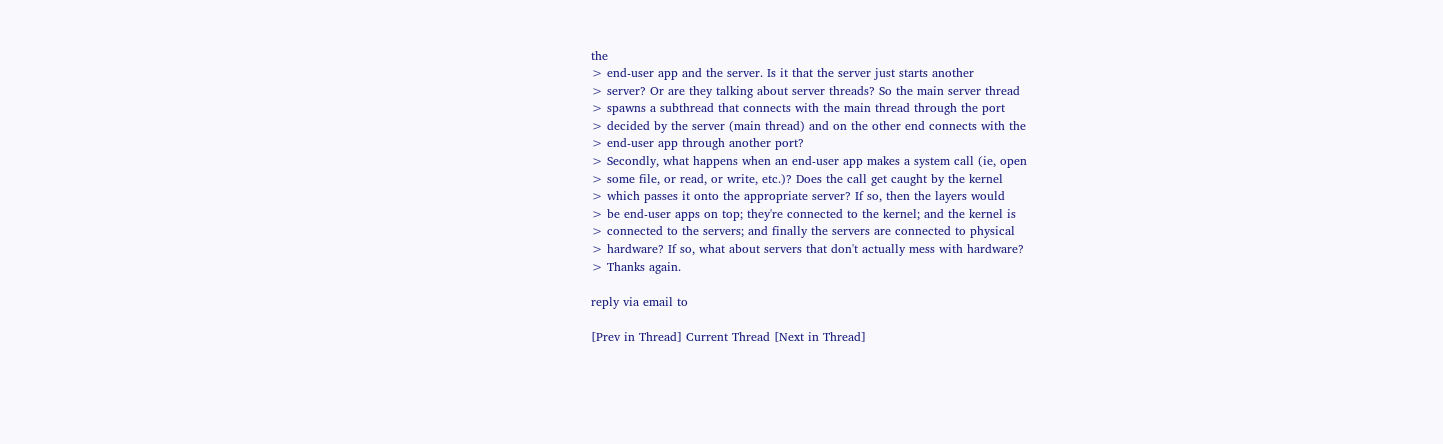the
> end-user app and the server. Is it that the server just starts another
> server? Or are they talking about server threads? So the main server thread
> spawns a subthread that connects with the main thread through the port
> decided by the server (main thread) and on the other end connects with the
> end-user app through another port?
> Secondly, what happens when an end-user app makes a system call (ie, open
> some file, or read, or write, etc.)? Does the call get caught by the kernel
> which passes it onto the appropriate server? If so, then the layers would
> be end-user apps on top; they're connected to the kernel; and the kernel is
> connected to the servers; and finally the servers are connected to physical
> hardware? If so, what about servers that don't actually mess with hardware?
> Thanks again.

reply via email to

[Prev in Thread] Current Thread [Next in Thread]